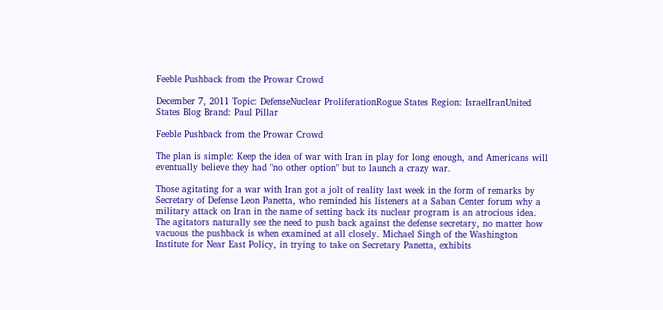Feeble Pushback from the Prowar Crowd

December 7, 2011 Topic: DefenseNuclear ProliferationRogue States Region: IsraelIranUnited States Blog Brand: Paul Pillar

Feeble Pushback from the Prowar Crowd

The plan is simple: Keep the idea of war with Iran in play for long enough, and Americans will eventually believe they had "no other option" but to launch a crazy war.

Those agitating for a war with Iran got a jolt of reality last week in the form of remarks by Secretary of Defense Leon Panetta, who reminded his listeners at a Saban Center forum why a military attack on Iran in the name of setting back its nuclear program is an atrocious idea. The agitators naturally see the need to push back against the defense secretary, no matter how vacuous the pushback is when examined at all closely. Michael Singh of the Washington Institute for Near East Policy, in trying to take on Secretary Panetta, exhibits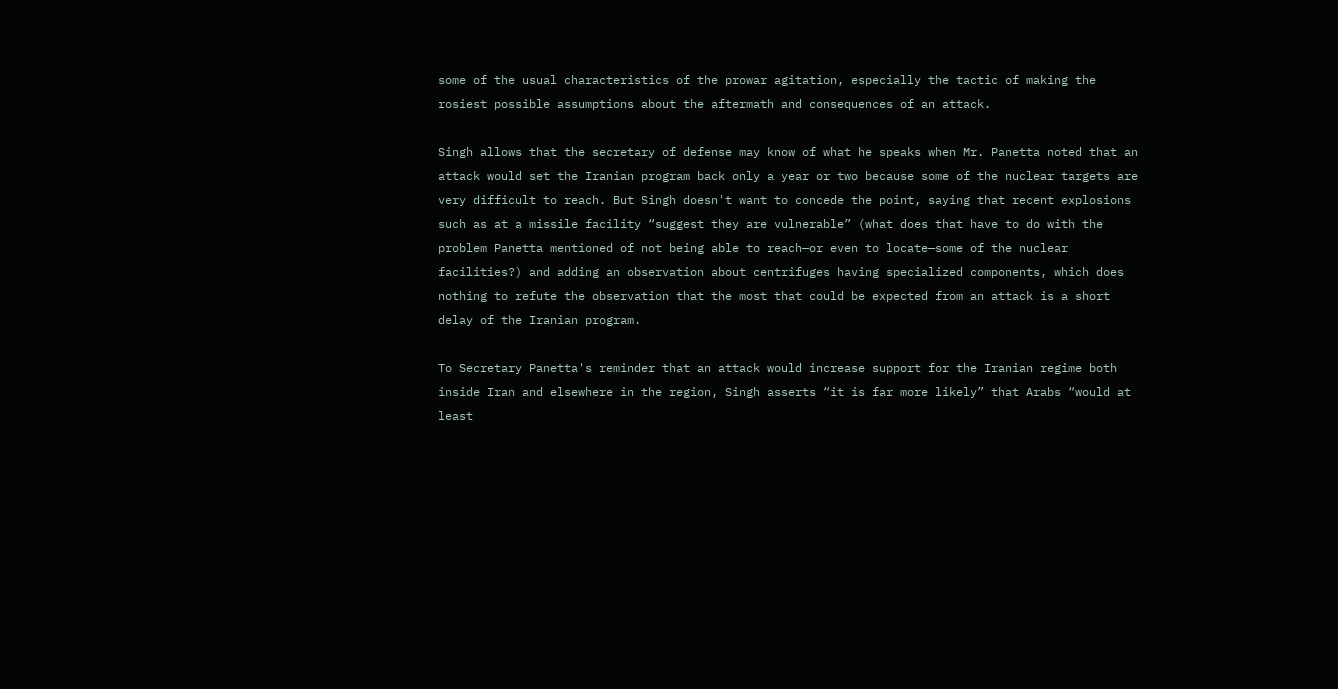some of the usual characteristics of the prowar agitation, especially the tactic of making the rosiest possible assumptions about the aftermath and consequences of an attack.

Singh allows that the secretary of defense may know of what he speaks when Mr. Panetta noted that an attack would set the Iranian program back only a year or two because some of the nuclear targets are very difficult to reach. But Singh doesn't want to concede the point, saying that recent explosions such as at a missile facility “suggest they are vulnerable” (what does that have to do with the problem Panetta mentioned of not being able to reach—or even to locate—some of the nuclear facilities?) and adding an observation about centrifuges having specialized components, which does nothing to refute the observation that the most that could be expected from an attack is a short delay of the Iranian program.

To Secretary Panetta's reminder that an attack would increase support for the Iranian regime both inside Iran and elsewhere in the region, Singh asserts “it is far more likely” that Arabs “would at least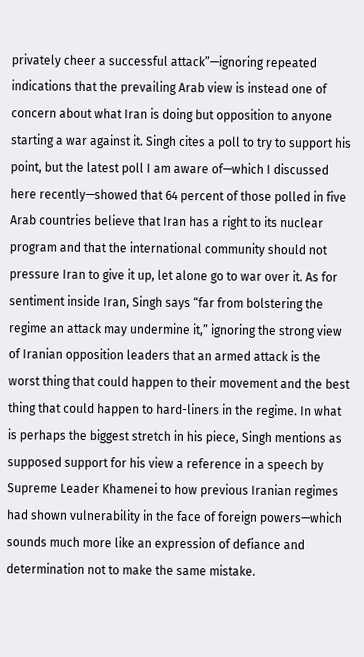privately cheer a successful attack”—ignoring repeated indications that the prevailing Arab view is instead one of concern about what Iran is doing but opposition to anyone starting a war against it. Singh cites a poll to try to support his point, but the latest poll I am aware of—which I discussed here recently—showed that 64 percent of those polled in five Arab countries believe that Iran has a right to its nuclear program and that the international community should not pressure Iran to give it up, let alone go to war over it. As for sentiment inside Iran, Singh says “far from bolstering the regime an attack may undermine it,” ignoring the strong view of Iranian opposition leaders that an armed attack is the worst thing that could happen to their movement and the best thing that could happen to hard-liners in the regime. In what is perhaps the biggest stretch in his piece, Singh mentions as supposed support for his view a reference in a speech by Supreme Leader Khamenei to how previous Iranian regimes had shown vulnerability in the face of foreign powers—which sounds much more like an expression of defiance and determination not to make the same mistake.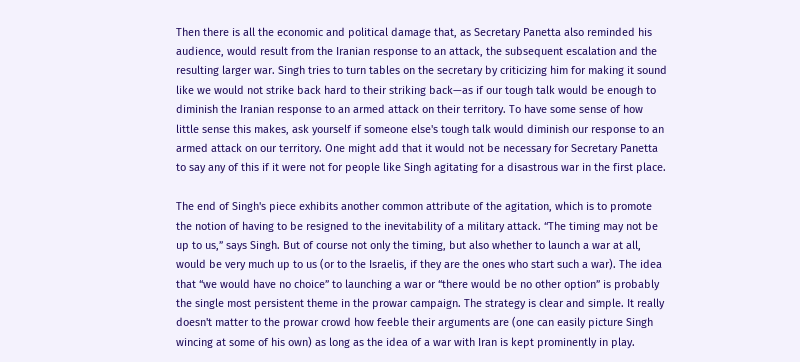Then there is all the economic and political damage that, as Secretary Panetta also reminded his audience, would result from the Iranian response to an attack, the subsequent escalation and the resulting larger war. Singh tries to turn tables on the secretary by criticizing him for making it sound like we would not strike back hard to their striking back—as if our tough talk would be enough to diminish the Iranian response to an armed attack on their territory. To have some sense of how little sense this makes, ask yourself if someone else's tough talk would diminish our response to an armed attack on our territory. One might add that it would not be necessary for Secretary Panetta to say any of this if it were not for people like Singh agitating for a disastrous war in the first place.

The end of Singh's piece exhibits another common attribute of the agitation, which is to promote the notion of having to be resigned to the inevitability of a military attack. “The timing may not be up to us,” says Singh. But of course not only the timing, but also whether to launch a war at all, would be very much up to us (or to the Israelis, if they are the ones who start such a war). The idea that “we would have no choice” to launching a war or “there would be no other option” is probably the single most persistent theme in the prowar campaign. The strategy is clear and simple. It really doesn't matter to the prowar crowd how feeble their arguments are (one can easily picture Singh wincing at some of his own) as long as the idea of a war with Iran is kept prominently in play.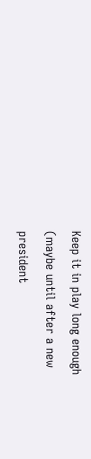Keep it in play long enough (maybe until after a new president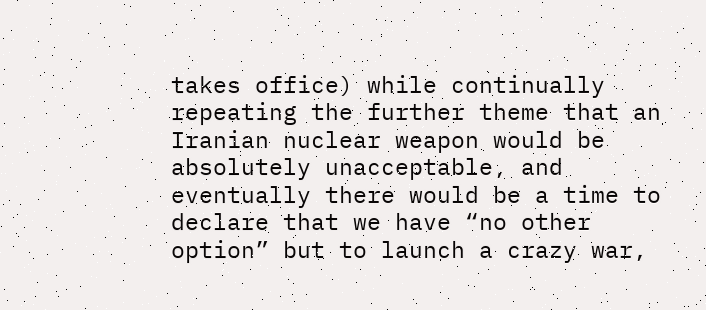takes office) while continually repeating the further theme that an Iranian nuclear weapon would be absolutely unacceptable, and eventually there would be a time to declare that we have “no other option” but to launch a crazy war,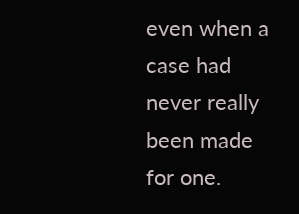even when a case had never really been made for one.